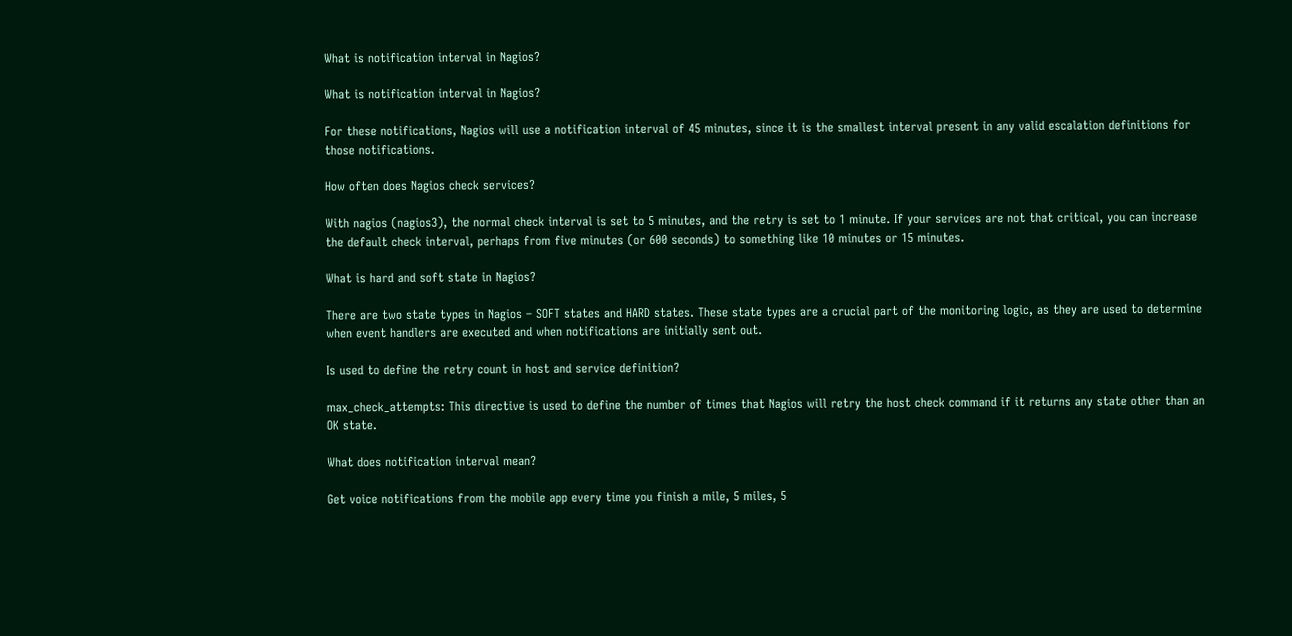What is notification interval in Nagios?

What is notification interval in Nagios?

For these notifications, Nagios will use a notification interval of 45 minutes, since it is the smallest interval present in any valid escalation definitions for those notifications.

How often does Nagios check services?

With nagios (nagios3), the normal check interval is set to 5 minutes, and the retry is set to 1 minute. If your services are not that critical, you can increase the default check interval, perhaps from five minutes (or 600 seconds) to something like 10 minutes or 15 minutes.

What is hard and soft state in Nagios?

There are two state types in Nagios – SOFT states and HARD states. These state types are a crucial part of the monitoring logic, as they are used to determine when event handlers are executed and when notifications are initially sent out.

Is used to define the retry count in host and service definition?

max_check_attempts: This directive is used to define the number of times that Nagios will retry the host check command if it returns any state other than an OK state.

What does notification interval mean?

Get voice notifications from the mobile app every time you finish a mile, 5 miles, 5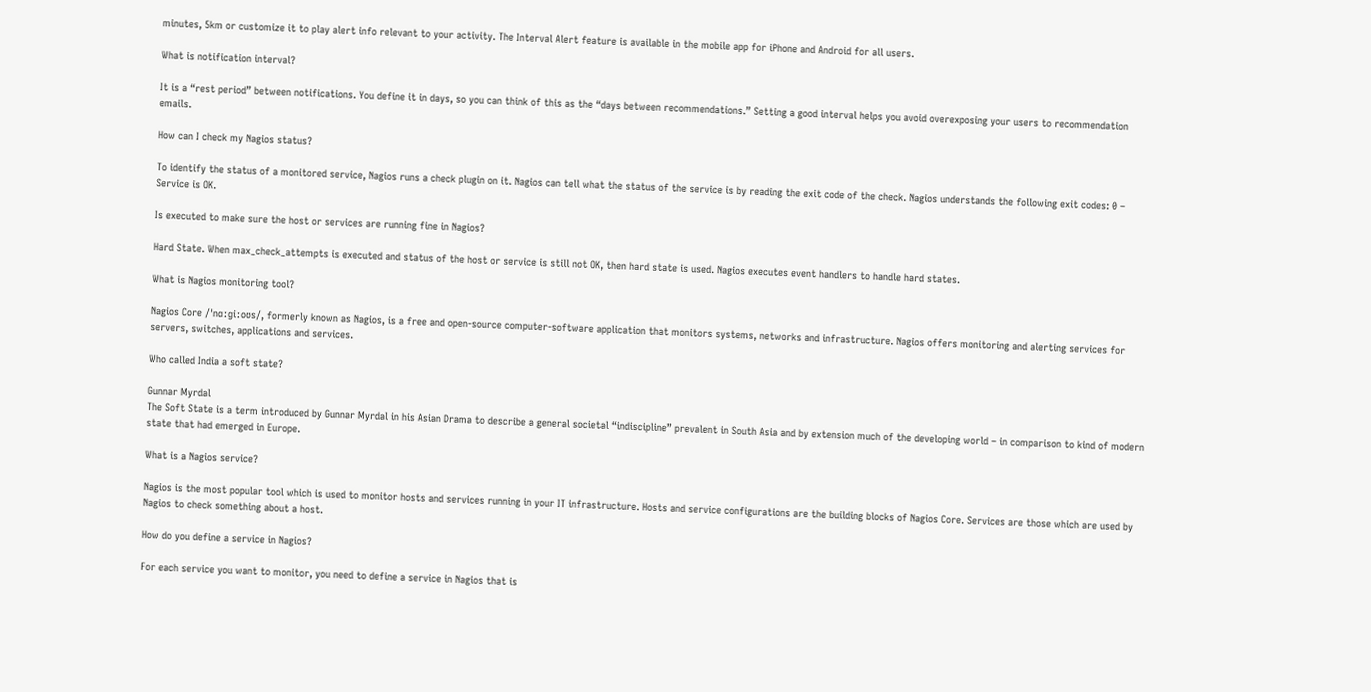minutes, 5km or customize it to play alert info relevant to your activity. The Interval Alert feature is available in the mobile app for iPhone and Android for all users.

What is notification interval?

It is a “rest period” between notifications. You define it in days, so you can think of this as the “days between recommendations.” Setting a good interval helps you avoid overexposing your users to recommendation emails.

How can I check my Nagios status?

To identify the status of a monitored service, Nagios runs a check plugin on it. Nagios can tell what the status of the service is by reading the exit code of the check. Nagios understands the following exit codes: 0 – Service is OK.

Is executed to make sure the host or services are running fine in Nagios?

Hard State. When max_check_attempts is executed and status of the host or service is still not OK, then hard state is used. Nagios executes event handlers to handle hard states.

What is Nagios monitoring tool?

Nagios Core /ˈnɑːɡiːoʊs/, formerly known as Nagios, is a free and open-source computer-software application that monitors systems, networks and infrastructure. Nagios offers monitoring and alerting services for servers, switches, applications and services.

Who called India a soft state?

Gunnar Myrdal
The Soft State is a term introduced by Gunnar Myrdal in his Asian Drama to describe a general societal “indiscipline” prevalent in South Asia and by extension much of the developing world – in comparison to kind of modern state that had emerged in Europe.

What is a Nagios service?

Nagios is the most popular tool which is used to monitor hosts and services running in your IT infrastructure. Hosts and service configurations are the building blocks of Nagios Core. Services are those which are used by Nagios to check something about a host.

How do you define a service in Nagios?

For each service you want to monitor, you need to define a service in Nagios that is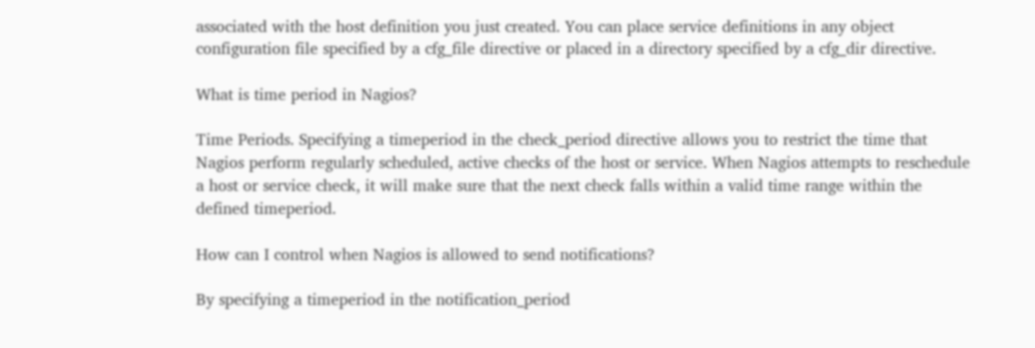associated with the host definition you just created. You can place service definitions in any object configuration file specified by a cfg_file directive or placed in a directory specified by a cfg_dir directive.

What is time period in Nagios?

Time Periods. Specifying a timeperiod in the check_period directive allows you to restrict the time that Nagios perform regularly scheduled, active checks of the host or service. When Nagios attempts to reschedule a host or service check, it will make sure that the next check falls within a valid time range within the defined timeperiod.

How can I control when Nagios is allowed to send notifications?

By specifying a timeperiod in the notification_period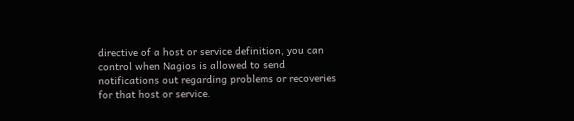directive of a host or service definition, you can control when Nagios is allowed to send notifications out regarding problems or recoveries for that host or service.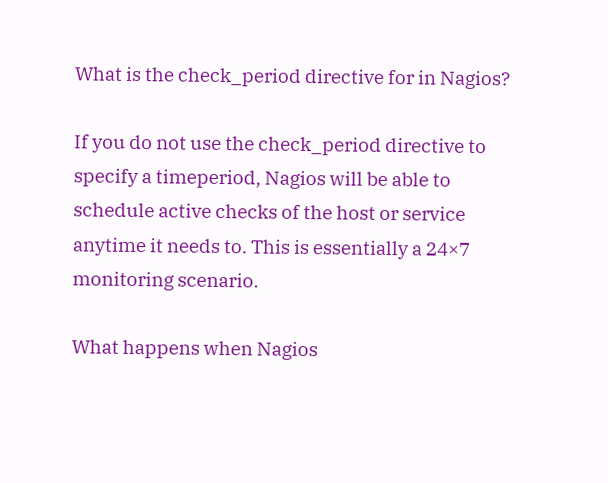What is the check_period directive for in Nagios?

If you do not use the check_period directive to specify a timeperiod, Nagios will be able to schedule active checks of the host or service anytime it needs to. This is essentially a 24×7 monitoring scenario.

What happens when Nagios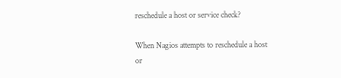reschedule a host or service check?

When Nagios attempts to reschedule a host or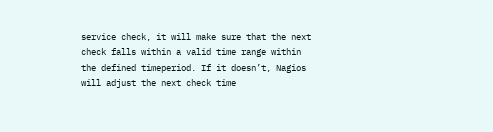service check, it will make sure that the next check falls within a valid time range within the defined timeperiod. If it doesn’t, Nagios will adjust the next check time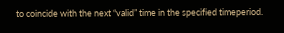to coincide with the next “valid” time in the specified timeperiod.